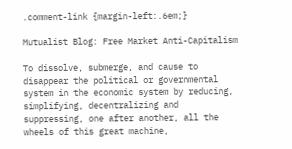.comment-link {margin-left:.6em;}

Mutualist Blog: Free Market Anti-Capitalism

To dissolve, submerge, and cause to disappear the political or governmental system in the economic system by reducing, simplifying, decentralizing and suppressing, one after another, all the wheels of this great machine,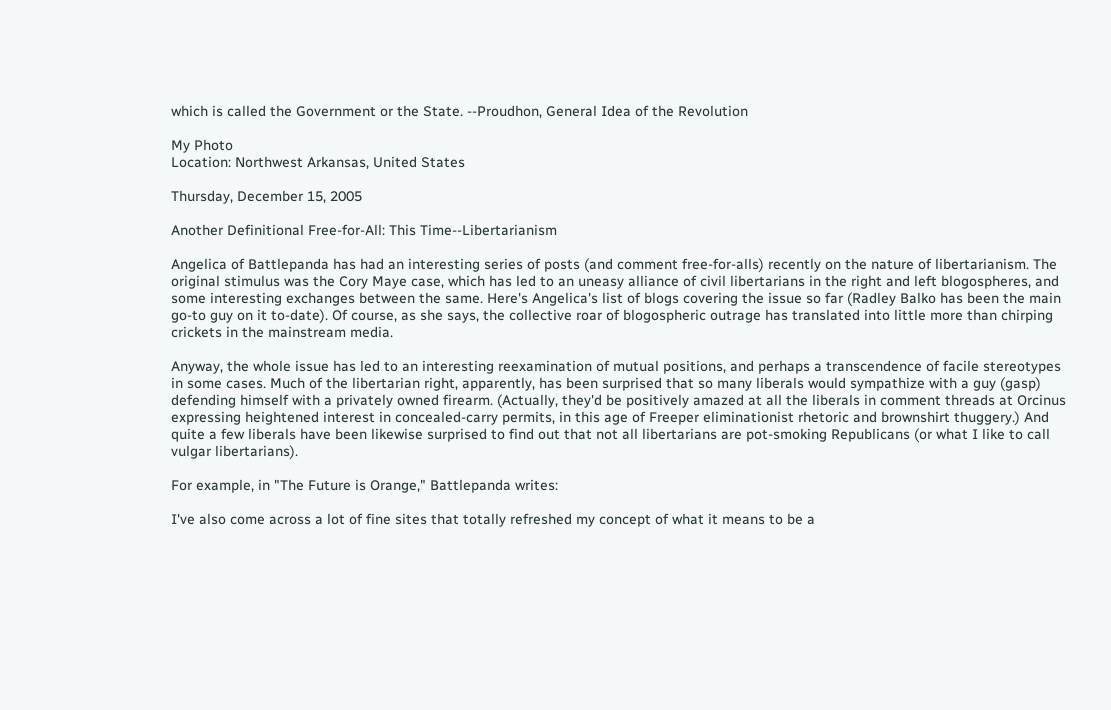which is called the Government or the State. --Proudhon, General Idea of the Revolution

My Photo
Location: Northwest Arkansas, United States

Thursday, December 15, 2005

Another Definitional Free-for-All: This Time--Libertarianism

Angelica of Battlepanda has had an interesting series of posts (and comment free-for-alls) recently on the nature of libertarianism. The original stimulus was the Cory Maye case, which has led to an uneasy alliance of civil libertarians in the right and left blogospheres, and some interesting exchanges between the same. Here's Angelica's list of blogs covering the issue so far (Radley Balko has been the main go-to guy on it to-date). Of course, as she says, the collective roar of blogospheric outrage has translated into little more than chirping crickets in the mainstream media.

Anyway, the whole issue has led to an interesting reexamination of mutual positions, and perhaps a transcendence of facile stereotypes in some cases. Much of the libertarian right, apparently, has been surprised that so many liberals would sympathize with a guy (gasp) defending himself with a privately owned firearm. (Actually, they'd be positively amazed at all the liberals in comment threads at Orcinus expressing heightened interest in concealed-carry permits, in this age of Freeper eliminationist rhetoric and brownshirt thuggery.) And quite a few liberals have been likewise surprised to find out that not all libertarians are pot-smoking Republicans (or what I like to call vulgar libertarians).

For example, in "The Future is Orange," Battlepanda writes:

I've also come across a lot of fine sites that totally refreshed my concept of what it means to be a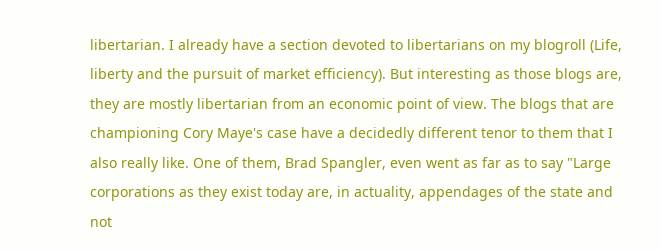libertarian. I already have a section devoted to libertarians on my blogroll (Life, liberty and the pursuit of market efficiency). But interesting as those blogs are, they are mostly libertarian from an economic point of view. The blogs that are championing Cory Maye's case have a decidedly different tenor to them that I also really like. One of them, Brad Spangler, even went as far as to say "Large corporations as they exist today are, in actuality, appendages of the state and not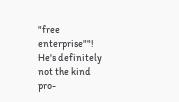"free enterprise""! He's definitely not the kind pro-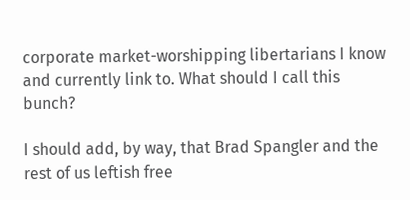corporate market-worshipping libertarians I know and currently link to. What should I call this bunch?

I should add, by way, that Brad Spangler and the rest of us leftish free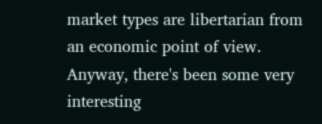market types are libertarian from an economic point of view. Anyway, there's been some very interesting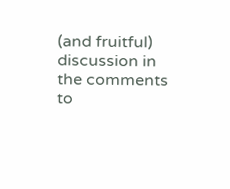(and fruitful) discussion in the comments to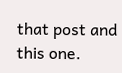that post and this one.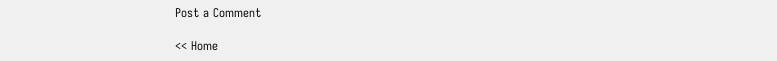Post a Comment

<< Home